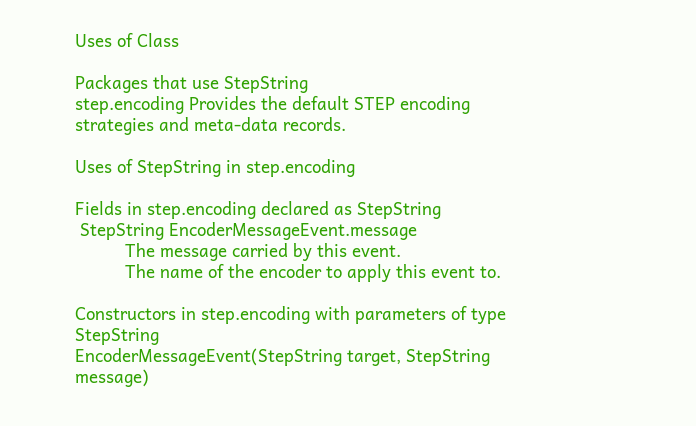Uses of Class

Packages that use StepString
step.encoding Provides the default STEP encoding strategies and meta-data records.

Uses of StepString in step.encoding

Fields in step.encoding declared as StepString
 StepString EncoderMessageEvent.message
          The message carried by this event.
          The name of the encoder to apply this event to.

Constructors in step.encoding with parameters of type StepString
EncoderMessageEvent(StepString target, StepString message)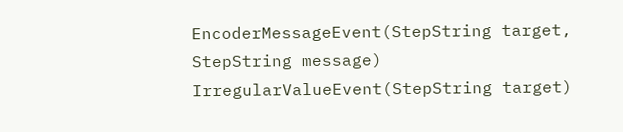EncoderMessageEvent(StepString target, StepString message)
IrregularValueEvent(StepString target)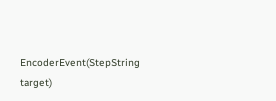EncoderEvent(StepString target)